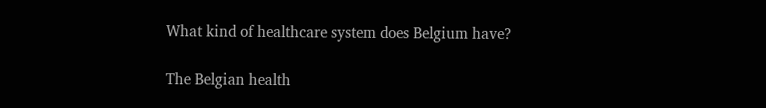What kind of healthcare system does Belgium have?

The Belgian health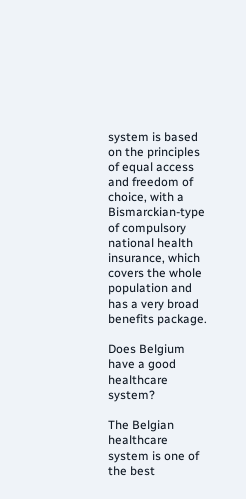system is based on the principles of equal access and freedom of choice, with a Bismarckian-type of compulsory national health insurance, which covers the whole population and has a very broad benefits package.

Does Belgium have a good healthcare system?

The Belgian healthcare system is one of the best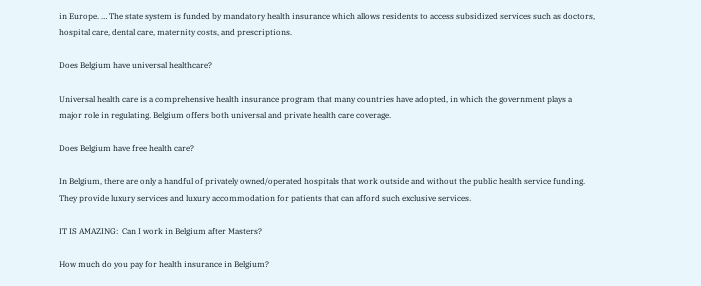in Europe. … The state system is funded by mandatory health insurance which allows residents to access subsidized services such as doctors, hospital care, dental care, maternity costs, and prescriptions.

Does Belgium have universal healthcare?

Universal health care is a comprehensive health insurance program that many countries have adopted, in which the government plays a major role in regulating. Belgium offers both universal and private health care coverage.

Does Belgium have free health care?

In Belgium, there are only a handful of privately owned/operated hospitals that work outside and without the public health service funding. They provide luxury services and luxury accommodation for patients that can afford such exclusive services.

IT IS AMAZING:  Can I work in Belgium after Masters?

How much do you pay for health insurance in Belgium?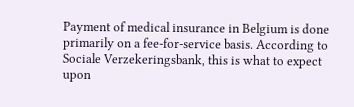Payment of medical insurance in Belgium is done primarily on a fee-for-service basis. According to Sociale Verzekeringsbank, this is what to expect upon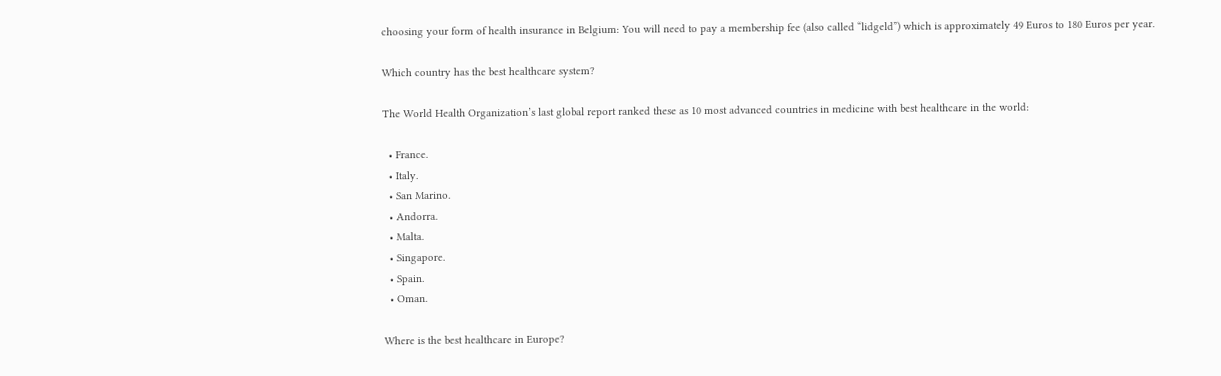choosing your form of health insurance in Belgium: You will need to pay a membership fee (also called “lidgeld”) which is approximately 49 Euros to 180 Euros per year.

Which country has the best healthcare system?

The World Health Organization’s last global report ranked these as 10 most advanced countries in medicine with best healthcare in the world:

  • France.
  • Italy.
  • San Marino.
  • Andorra.
  • Malta.
  • Singapore.
  • Spain.
  • Oman.

Where is the best healthcare in Europe?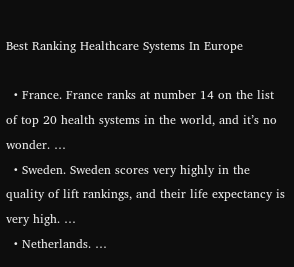Best Ranking Healthcare Systems In Europe

  • France. France ranks at number 14 on the list of top 20 health systems in the world, and it’s no wonder. …
  • Sweden. Sweden scores very highly in the quality of lift rankings, and their life expectancy is very high. …
  • Netherlands. …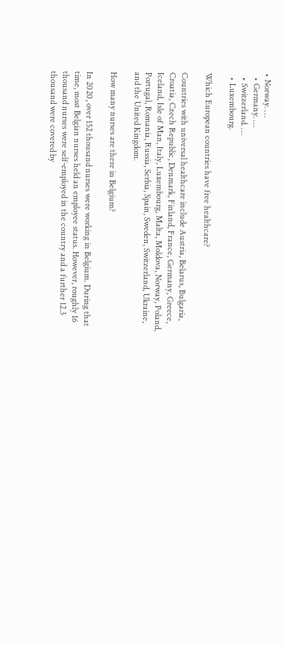• Norway. …
  • Germany. …
  • Switzerland. …
  • Luxembourg.

Which European countries have free healthcare?

Countries with universal healthcare include Austria, Belarus, Bulgaria, Croatia, Czech Republic, Denmark, Finland, France, Germany, Greece, Iceland, Isle of Man, Italy, Luxembourg, Malta, Moldova, Norway, Poland, Portugal, Romania, Russia, Serbia, Spain, Sweden, Switzerland, Ukraine, and the United Kingdom.

How many nurses are there in Belgium?

In 2020, over 152 thousand nurses were working in Belgium. During that time, most Belgian nurses held an employee status. However, roughly 16 thousand nurses were self-employed in the country and a further 12.3 thousand were covered by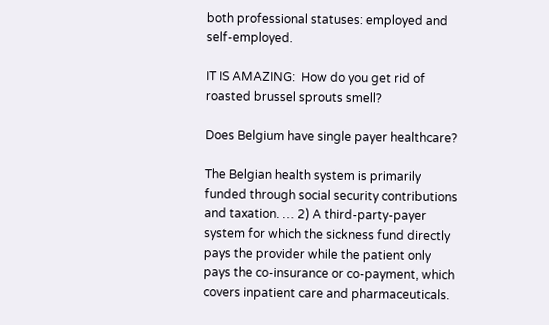both professional statuses: employed and self-employed.

IT IS AMAZING:  How do you get rid of roasted brussel sprouts smell?

Does Belgium have single payer healthcare?

The Belgian health system is primarily funded through social security contributions and taxation. … 2) A third-party-payer system for which the sickness fund directly pays the provider while the patient only pays the co-insurance or co-payment, which covers inpatient care and pharmaceuticals.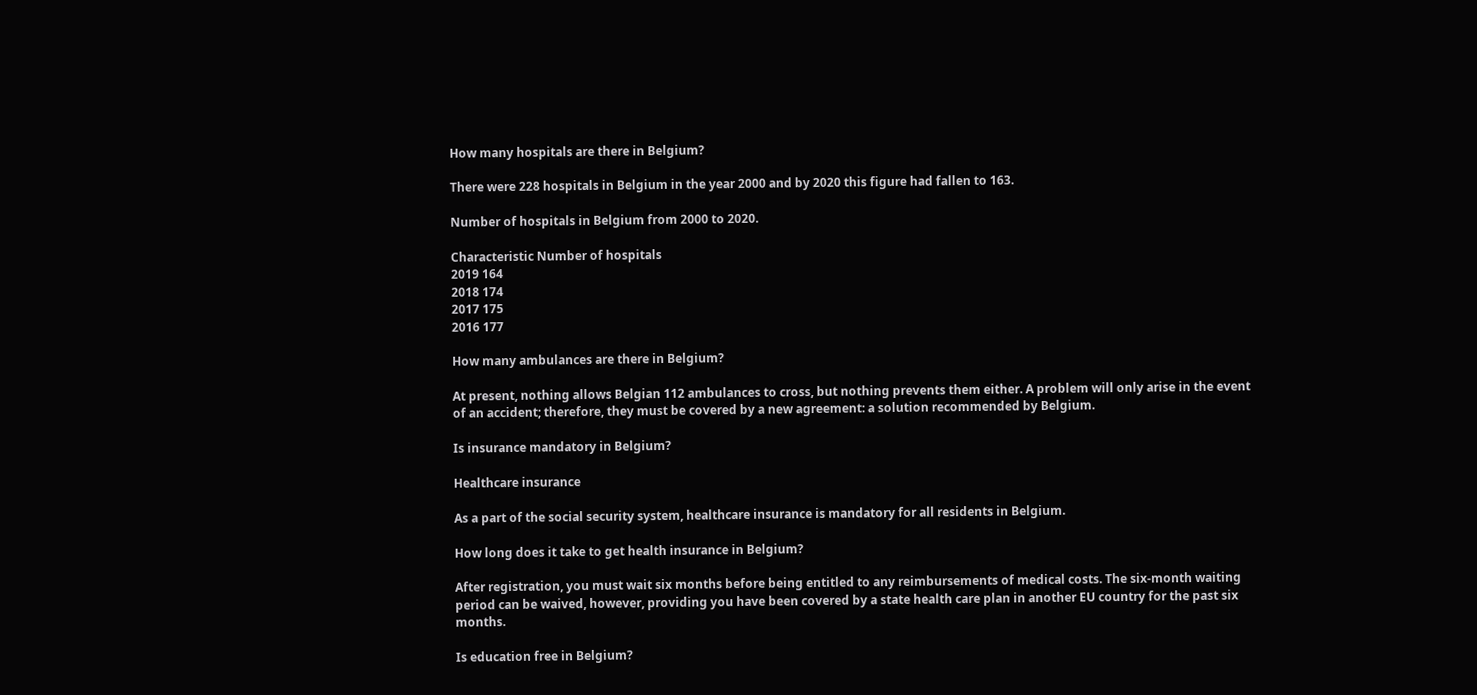How many hospitals are there in Belgium?

There were 228 hospitals in Belgium in the year 2000 and by 2020 this figure had fallen to 163.

Number of hospitals in Belgium from 2000 to 2020.

Characteristic Number of hospitals
2019 164
2018 174
2017 175
2016 177

How many ambulances are there in Belgium?

At present, nothing allows Belgian 112 ambulances to cross, but nothing prevents them either. A problem will only arise in the event of an accident; therefore, they must be covered by a new agreement: a solution recommended by Belgium.

Is insurance mandatory in Belgium?

Healthcare insurance

As a part of the social security system, healthcare insurance is mandatory for all residents in Belgium.

How long does it take to get health insurance in Belgium?

After registration, you must wait six months before being entitled to any reimbursements of medical costs. The six-month waiting period can be waived, however, providing you have been covered by a state health care plan in another EU country for the past six months.

Is education free in Belgium?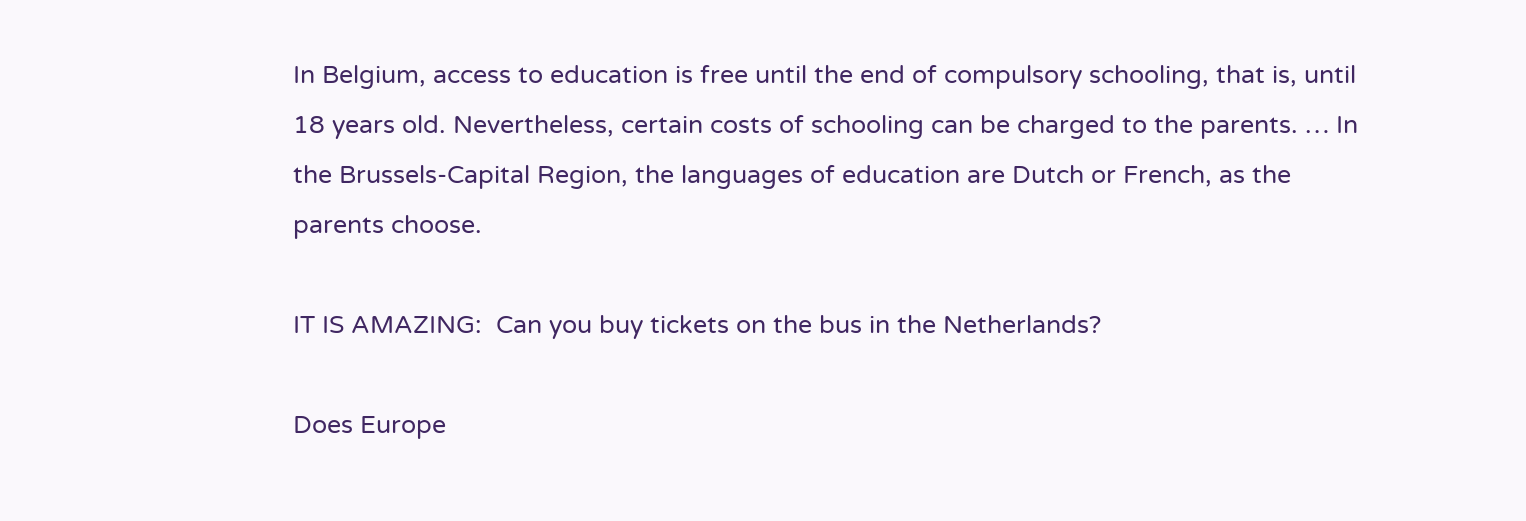In Belgium, access to education is free until the end of compulsory schooling, that is, until 18 years old. Nevertheless, certain costs of schooling can be charged to the parents. … In the Brussels-Capital Region, the languages of education are Dutch or French, as the parents choose.

IT IS AMAZING:  Can you buy tickets on the bus in the Netherlands?

Does Europe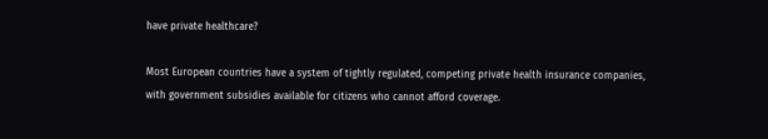have private healthcare?

Most European countries have a system of tightly regulated, competing private health insurance companies, with government subsidies available for citizens who cannot afford coverage.